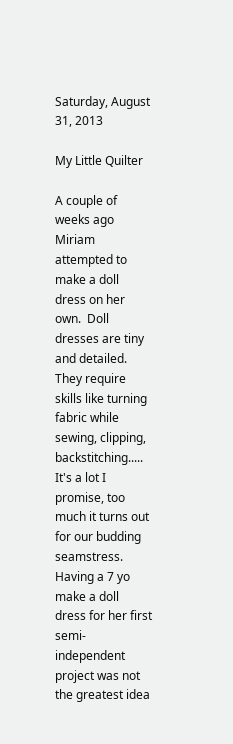Saturday, August 31, 2013

My Little Quilter

A couple of weeks ago Miriam attempted to make a doll dress on her own.  Doll dresses are tiny and detailed.  They require skills like turning fabric while sewing, clipping, backstitching..... It's a lot I promise, too much it turns out for our budding seamstress.  Having a 7 yo make a doll dress for her first semi-independent project was not the greatest idea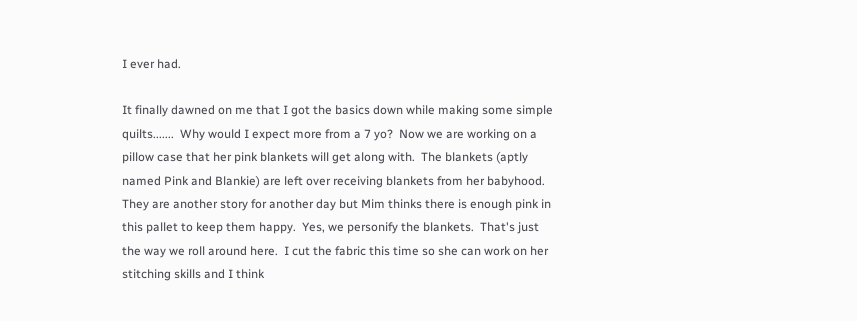I ever had.

It finally dawned on me that I got the basics down while making some simple quilts.......  Why would I expect more from a 7 yo?  Now we are working on a pillow case that her pink blankets will get along with.  The blankets (aptly named Pink and Blankie) are left over receiving blankets from her babyhood.  They are another story for another day but Mim thinks there is enough pink in this pallet to keep them happy.  Yes, we personify the blankets.  That's just the way we roll around here.  I cut the fabric this time so she can work on her stitching skills and I think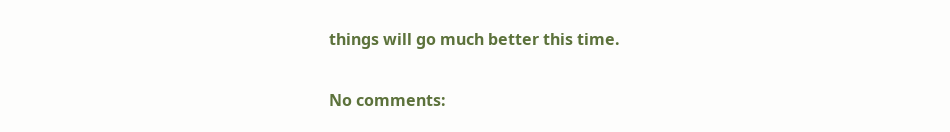things will go much better this time.

No comments: